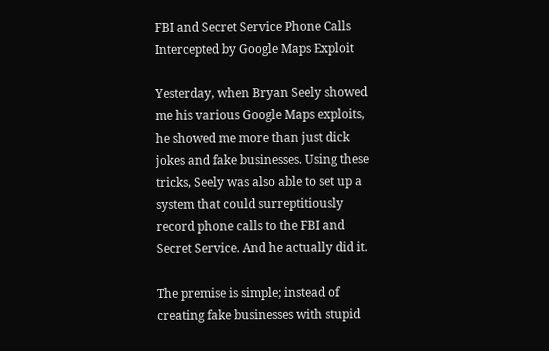FBI and Secret Service Phone Calls Intercepted by Google Maps Exploit

Yesterday, when Bryan Seely showed me his various Google Maps exploits, he showed me more than just dick jokes and fake businesses. Using these tricks, Seely was also able to set up a system that could surreptitiously record phone calls to the FBI and Secret Service. And he actually did it.

The premise is simple; instead of creating fake businesses with stupid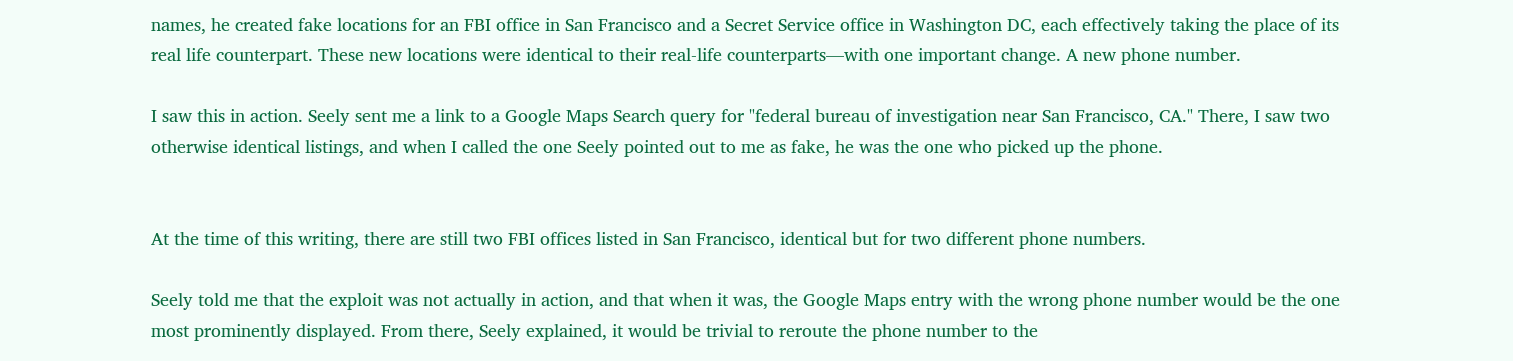names, he created fake locations for an FBI office in San Francisco and a Secret Service office in Washington DC, each effectively taking the place of its real life counterpart. These new locations were identical to their real-life counterparts—with one important change. A new phone number.

I saw this in action. Seely sent me a link to a Google Maps Search query for "federal bureau of investigation near San Francisco, CA." There, I saw two otherwise identical listings, and when I called the one Seely pointed out to me as fake, he was the one who picked up the phone.


At the time of this writing, there are still two FBI offices listed in San Francisco, identical but for two different phone numbers.

Seely told me that the exploit was not actually in action, and that when it was, the Google Maps entry with the wrong phone number would be the one most prominently displayed. From there, Seely explained, it would be trivial to reroute the phone number to the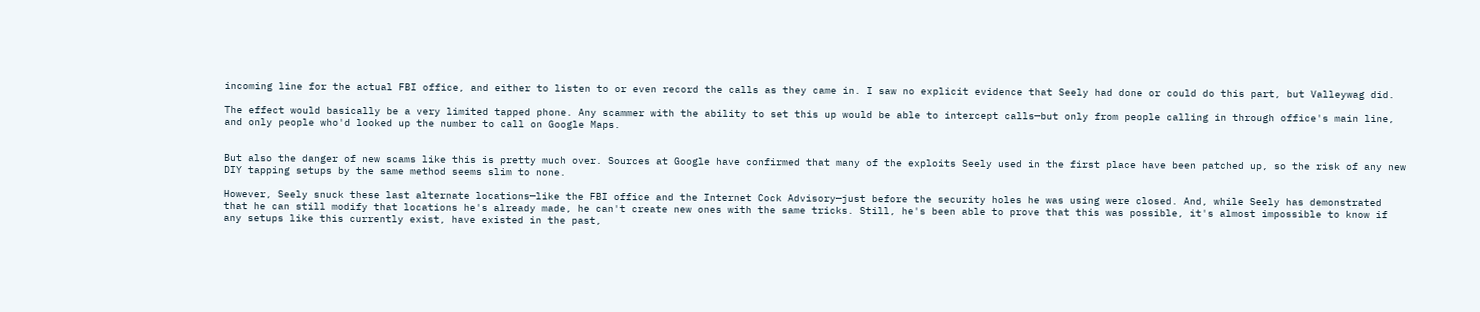incoming line for the actual FBI office, and either to listen to or even record the calls as they came in. I saw no explicit evidence that Seely had done or could do this part, but Valleywag did.

The effect would basically be a very limited tapped phone. Any scammer with the ability to set this up would be able to intercept calls—but only from people calling in through office's main line, and only people who'd looked up the number to call on Google Maps.


But also the danger of new scams like this is pretty much over. Sources at Google have confirmed that many of the exploits Seely used in the first place have been patched up, so the risk of any new DIY tapping setups by the same method seems slim to none.

However, Seely snuck these last alternate locations—like the FBI office and the Internet Cock Advisory—just before the security holes he was using were closed. And, while Seely has demonstrated that he can still modify that locations he's already made, he can't create new ones with the same tricks. Still, he's been able to prove that this was possible, it's almost impossible to know if any setups like this currently exist, have existed in the past,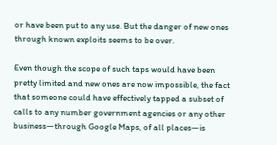or have been put to any use. But the danger of new ones through known exploits seems to be over.

Even though the scope of such taps would have been pretty limited and new ones are now impossible, the fact that someone could have effectively tapped a subset of calls to any number government agencies or any other business—through Google Maps, of all places—is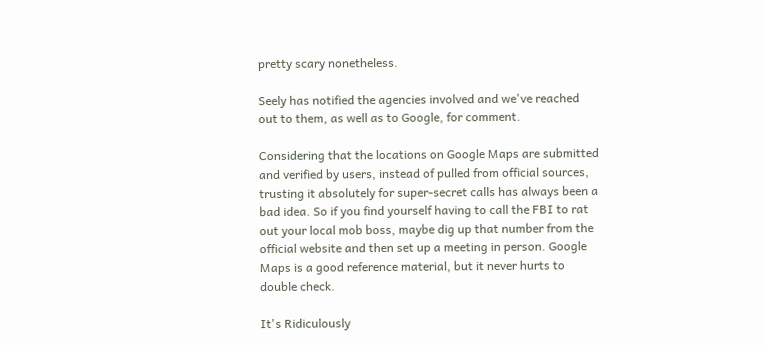pretty scary nonetheless.

Seely has notified the agencies involved and we've reached out to them, as well as to Google, for comment.

Considering that the locations on Google Maps are submitted and verified by users, instead of pulled from official sources, trusting it absolutely for super-secret calls has always been a bad idea. So if you find yourself having to call the FBI to rat out your local mob boss, maybe dig up that number from the official website and then set up a meeting in person. Google Maps is a good reference material, but it never hurts to double check.

It's Ridiculously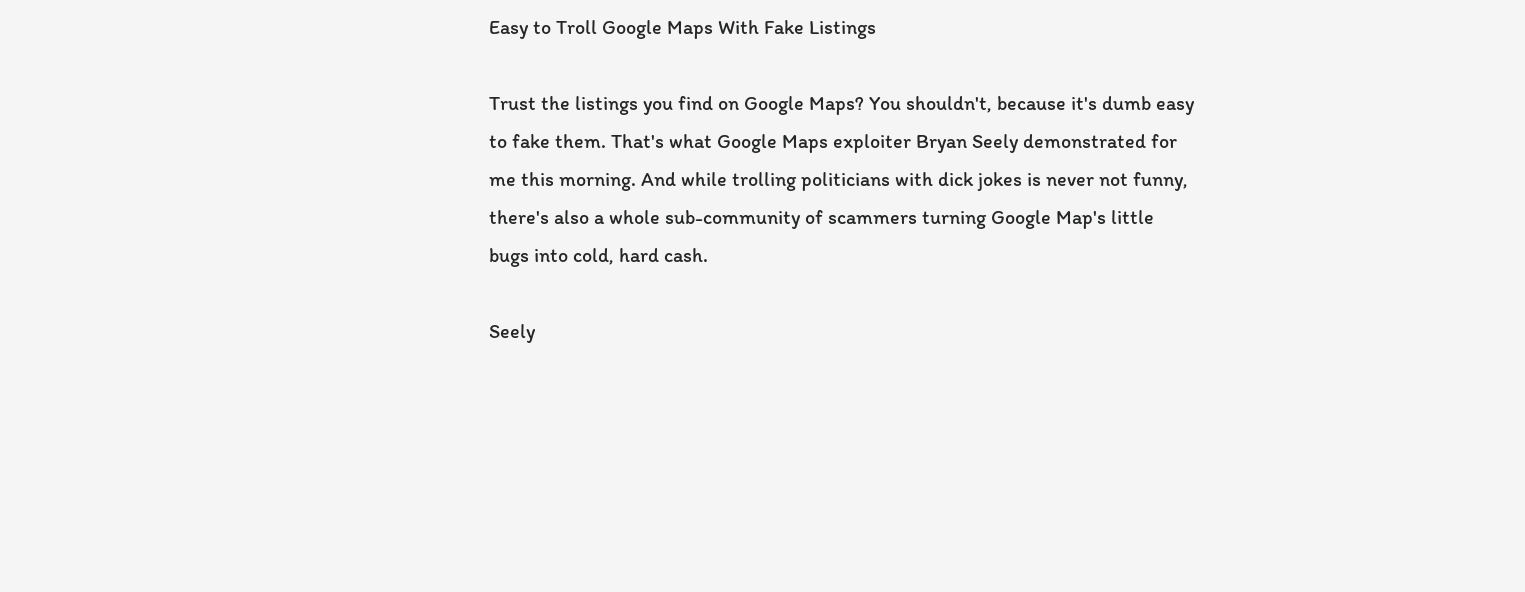Easy to Troll Google Maps With Fake Listings

Trust the listings you find on Google Maps? You shouldn't, because it's dumb easy to fake them. That's what Google Maps exploiter Bryan Seely demonstrated for me this morning. And while trolling politicians with dick jokes is never not funny, there's also a whole sub-community of scammers turning Google Map's little bugs into cold, hard cash.

Seely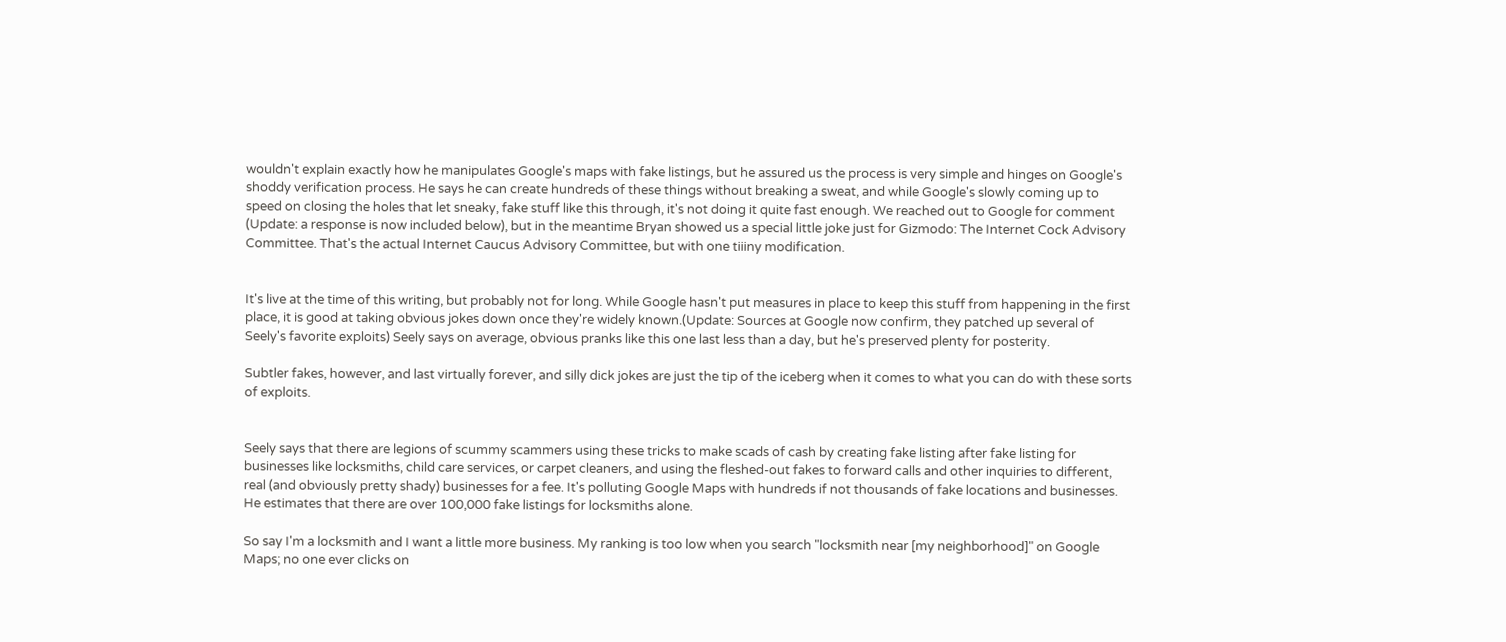wouldn't explain exactly how he manipulates Google's maps with fake listings, but he assured us the process is very simple and hinges on Google's shoddy verification process. He says he can create hundreds of these things without breaking a sweat, and while Google's slowly coming up to speed on closing the holes that let sneaky, fake stuff like this through, it's not doing it quite fast enough. We reached out to Google for comment (Update: a response is now included below), but in the meantime Bryan showed us a special little joke just for Gizmodo: The Internet Cock Advisory Committee. That's the actual Internet Caucus Advisory Committee, but with one tiiiny modification.


It's live at the time of this writing, but probably not for long. While Google hasn't put measures in place to keep this stuff from happening in the first place, it is good at taking obvious jokes down once they're widely known.(Update: Sources at Google now confirm, they patched up several of Seely's favorite exploits) Seely says on average, obvious pranks like this one last less than a day, but he's preserved plenty for posterity.

Subtler fakes, however, and last virtually forever, and silly dick jokes are just the tip of the iceberg when it comes to what you can do with these sorts of exploits.


Seely says that there are legions of scummy scammers using these tricks to make scads of cash by creating fake listing after fake listing for businesses like locksmiths, child care services, or carpet cleaners, and using the fleshed-out fakes to forward calls and other inquiries to different, real (and obviously pretty shady) businesses for a fee. It's polluting Google Maps with hundreds if not thousands of fake locations and businesses. He estimates that there are over 100,000 fake listings for locksmiths alone.

So say I'm a locksmith and I want a little more business. My ranking is too low when you search "locksmith near [my neighborhood]" on Google Maps; no one ever clicks on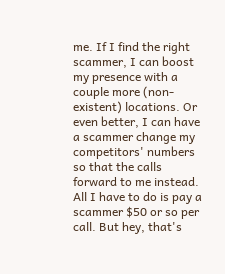me. If I find the right scammer, I can boost my presence with a couple more (non-existent) locations. Or even better, I can have a scammer change my competitors' numbers so that the calls forward to me instead. All I have to do is pay a scammer $50 or so per call. But hey, that's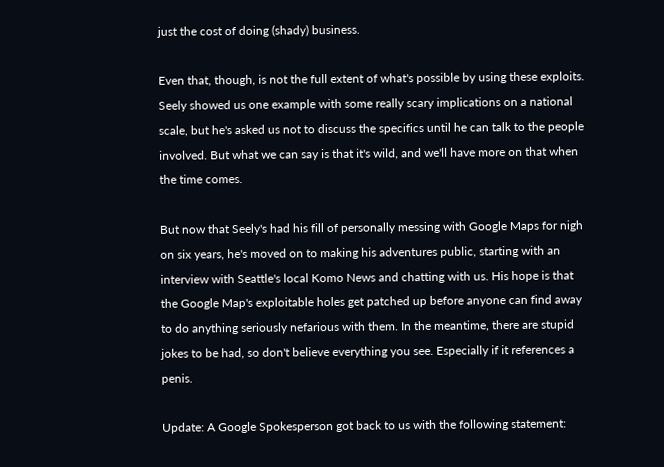just the cost of doing (shady) business.

Even that, though, is not the full extent of what's possible by using these exploits. Seely showed us one example with some really scary implications on a national scale, but he's asked us not to discuss the specifics until he can talk to the people involved. But what we can say is that it's wild, and we'll have more on that when the time comes.

But now that Seely's had his fill of personally messing with Google Maps for nigh on six years, he's moved on to making his adventures public, starting with an interview with Seattle's local Komo News and chatting with us. His hope is that the Google Map's exploitable holes get patched up before anyone can find away to do anything seriously nefarious with them. In the meantime, there are stupid jokes to be had, so don't believe everything you see. Especially if it references a penis.

Update: A Google Spokesperson got back to us with the following statement: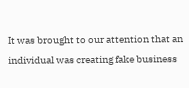It was brought to our attention that an individual was creating fake business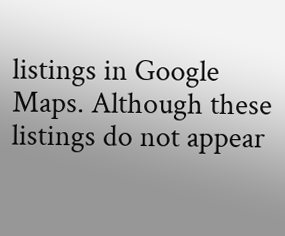listings in Google Maps. Although these listings do not appear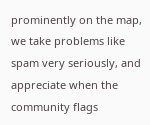prominently on the map, we take problems like spam very seriously, and appreciate when the community flags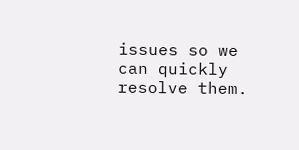issues so we can quickly resolve them.